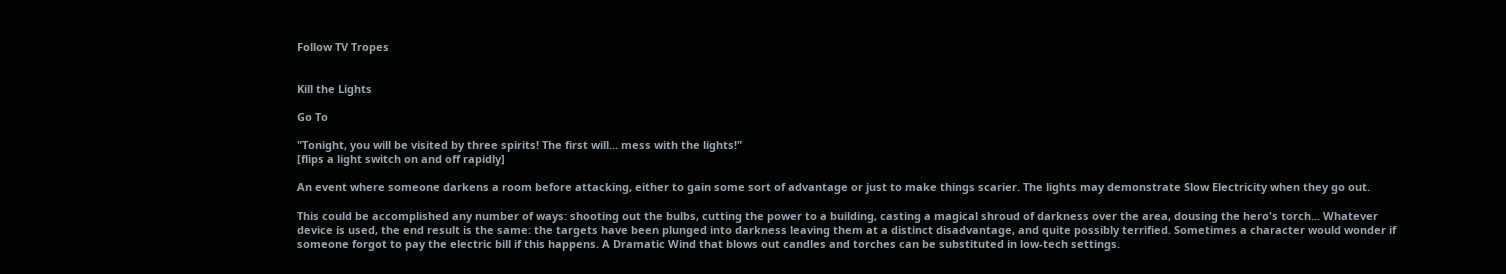Follow TV Tropes


Kill the Lights

Go To

"Tonight, you will be visited by three spirits! The first will... mess with the lights!"
[flips a light switch on and off rapidly]

An event where someone darkens a room before attacking, either to gain some sort of advantage or just to make things scarier. The lights may demonstrate Slow Electricity when they go out.

This could be accomplished any number of ways: shooting out the bulbs, cutting the power to a building, casting a magical shroud of darkness over the area, dousing the hero's torch... Whatever device is used, the end result is the same: the targets have been plunged into darkness leaving them at a distinct disadvantage, and quite possibly terrified. Sometimes a character would wonder if someone forgot to pay the electric bill if this happens. A Dramatic Wind that blows out candles and torches can be substituted in low-tech settings.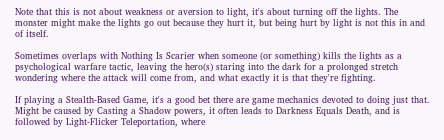Note that this is not about weakness or aversion to light, it's about turning off the lights. The monster might make the lights go out because they hurt it, but being hurt by light is not this in and of itself.

Sometimes overlaps with Nothing Is Scarier when someone (or something) kills the lights as a psychological warfare tactic, leaving the hero(s) staring into the dark for a prolonged stretch wondering where the attack will come from, and what exactly it is that they're fighting.

If playing a Stealth-Based Game, it's a good bet there are game mechanics devoted to doing just that. Might be caused by Casting a Shadow powers, it often leads to Darkness Equals Death, and is followed by Light-Flicker Teleportation, where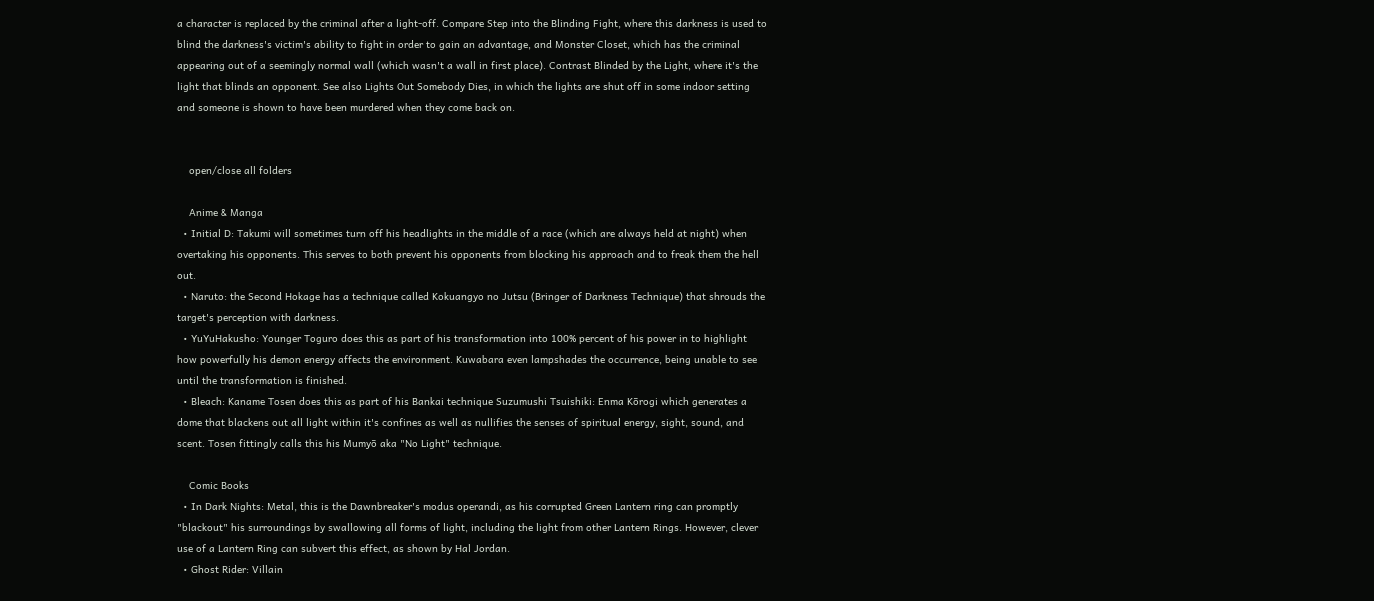a character is replaced by the criminal after a light-off. Compare Step into the Blinding Fight, where this darkness is used to blind the darkness's victim's ability to fight in order to gain an advantage, and Monster Closet, which has the criminal appearing out of a seemingly normal wall (which wasn't a wall in first place). Contrast Blinded by the Light, where it's the light that blinds an opponent. See also Lights Out Somebody Dies, in which the lights are shut off in some indoor setting and someone is shown to have been murdered when they come back on.


    open/close all folders

    Anime & Manga
  • Initial D: Takumi will sometimes turn off his headlights in the middle of a race (which are always held at night) when overtaking his opponents. This serves to both prevent his opponents from blocking his approach and to freak them the hell out.
  • Naruto: the Second Hokage has a technique called Kokuangyo no Jutsu (Bringer of Darkness Technique) that shrouds the target's perception with darkness.
  • YuYuHakusho: Younger Toguro does this as part of his transformation into 100% percent of his power in to highlight how powerfully his demon energy affects the environment. Kuwabara even lampshades the occurrence, being unable to see until the transformation is finished.
  • Bleach: Kaname Tosen does this as part of his Bankai technique Suzumushi Tsuishiki: Enma Kōrogi which generates a dome that blackens out all light within it's confines as well as nullifies the senses of spiritual energy, sight, sound, and scent. Tosen fittingly calls this his Mumyō aka "No Light" technique.

    Comic Books
  • In Dark Nights: Metal, this is the Dawnbreaker's modus operandi, as his corrupted Green Lantern ring can promptly "blackout" his surroundings by swallowing all forms of light, including the light from other Lantern Rings. However, clever use of a Lantern Ring can subvert this effect, as shown by Hal Jordan.
  • Ghost Rider: Villain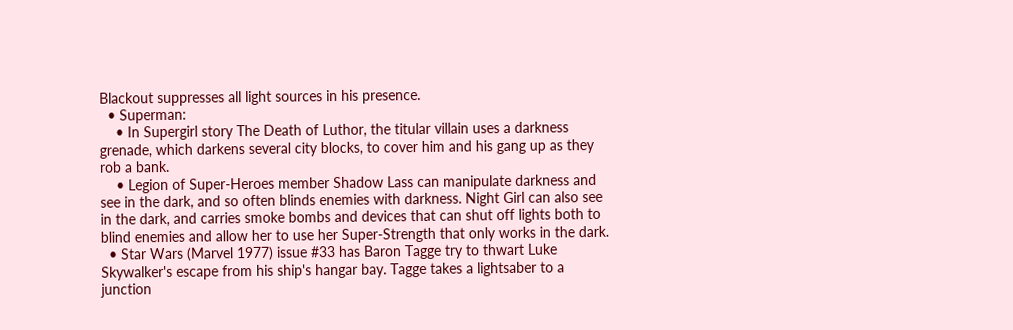Blackout suppresses all light sources in his presence.
  • Superman:
    • In Supergirl story The Death of Luthor, the titular villain uses a darkness grenade, which darkens several city blocks, to cover him and his gang up as they rob a bank.
    • Legion of Super-Heroes member Shadow Lass can manipulate darkness and see in the dark, and so often blinds enemies with darkness. Night Girl can also see in the dark, and carries smoke bombs and devices that can shut off lights both to blind enemies and allow her to use her Super-Strength that only works in the dark.
  • Star Wars (Marvel 1977) issue #33 has Baron Tagge try to thwart Luke Skywalker's escape from his ship's hangar bay. Tagge takes a lightsaber to a junction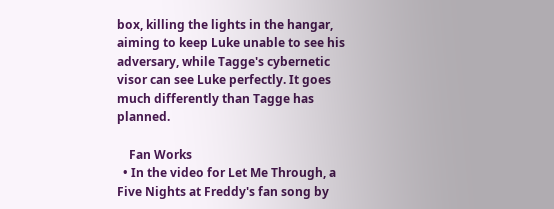box, killing the lights in the hangar, aiming to keep Luke unable to see his adversary, while Tagge's cybernetic visor can see Luke perfectly. It goes much differently than Tagge has planned.

    Fan Works
  • In the video for Let Me Through, a Five Nights at Freddy's fan song by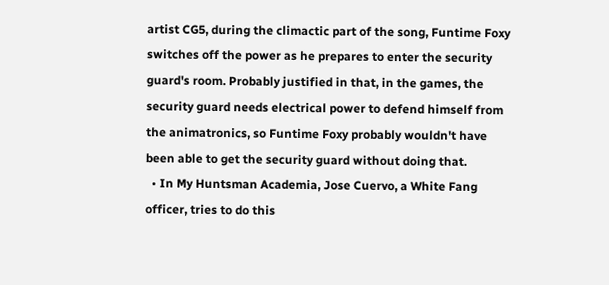artist CG5, during the climactic part of the song, Funtime Foxy switches off the power as he prepares to enter the security guard's room. Probably justified in that, in the games, the security guard needs electrical power to defend himself from the animatronics, so Funtime Foxy probably wouldn't have been able to get the security guard without doing that.
  • In My Huntsman Academia, Jose Cuervo, a White Fang officer, tries to do this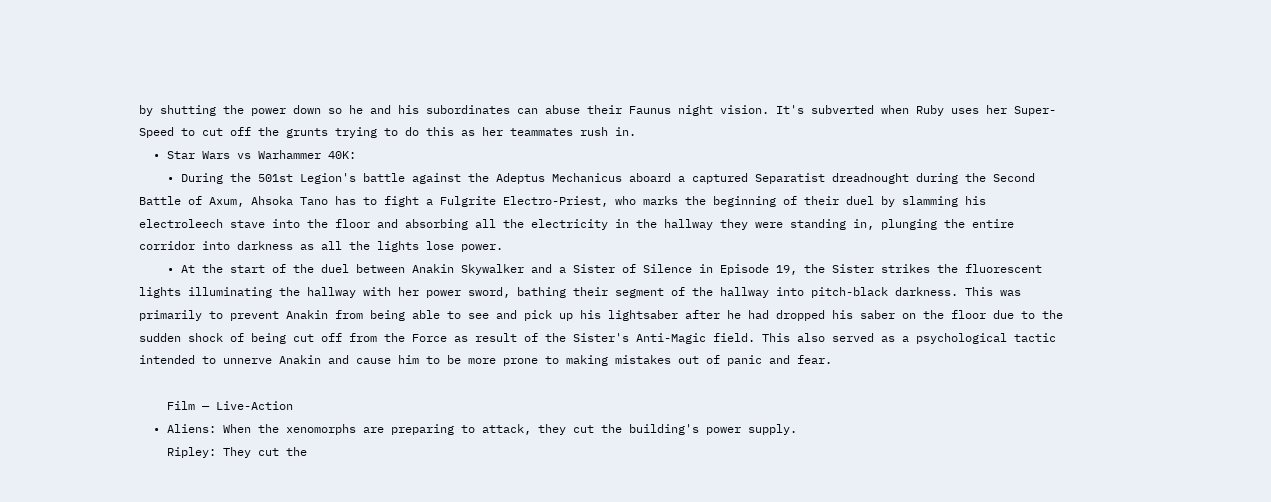by shutting the power down so he and his subordinates can abuse their Faunus night vision. It's subverted when Ruby uses her Super-Speed to cut off the grunts trying to do this as her teammates rush in.
  • Star Wars vs Warhammer 40K:
    • During the 501st Legion's battle against the Adeptus Mechanicus aboard a captured Separatist dreadnought during the Second Battle of Axum, Ahsoka Tano has to fight a Fulgrite Electro-Priest, who marks the beginning of their duel by slamming his electroleech stave into the floor and absorbing all the electricity in the hallway they were standing in, plunging the entire corridor into darkness as all the lights lose power.
    • At the start of the duel between Anakin Skywalker and a Sister of Silence in Episode 19, the Sister strikes the fluorescent lights illuminating the hallway with her power sword, bathing their segment of the hallway into pitch-black darkness. This was primarily to prevent Anakin from being able to see and pick up his lightsaber after he had dropped his saber on the floor due to the sudden shock of being cut off from the Force as result of the Sister's Anti-Magic field. This also served as a psychological tactic intended to unnerve Anakin and cause him to be more prone to making mistakes out of panic and fear.

    Film — Live-Action
  • Aliens: When the xenomorphs are preparing to attack, they cut the building's power supply.
    Ripley: They cut the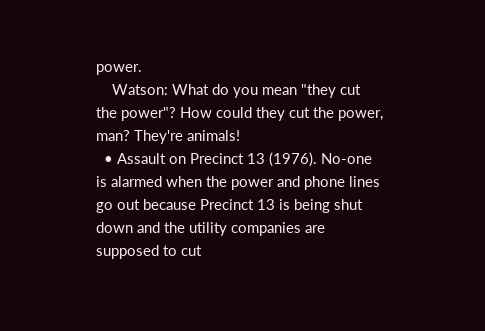power.
    Watson: What do you mean "they cut the power"? How could they cut the power, man? They're animals!
  • Assault on Precinct 13 (1976). No-one is alarmed when the power and phone lines go out because Precinct 13 is being shut down and the utility companies are supposed to cut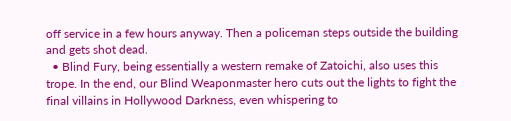off service in a few hours anyway. Then a policeman steps outside the building and gets shot dead.
  • Blind Fury, being essentially a western remake of Zatoichi, also uses this trope. In the end, our Blind Weaponmaster hero cuts out the lights to fight the final villains in Hollywood Darkness, even whispering to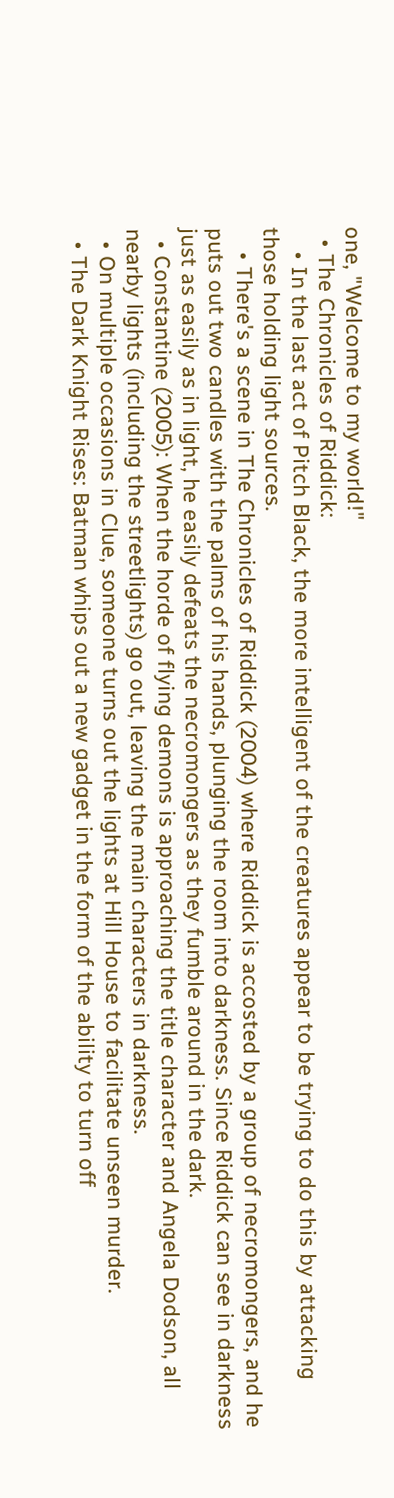one, "Welcome to my world!"
  • The Chronicles of Riddick:
    • In the last act of Pitch Black, the more intelligent of the creatures appear to be trying to do this by attacking those holding light sources.
    • There's a scene in The Chronicles of Riddick (2004) where Riddick is accosted by a group of necromongers, and he puts out two candles with the palms of his hands, plunging the room into darkness. Since Riddick can see in darkness just as easily as in light, he easily defeats the necromongers as they fumble around in the dark.
  • Constantine (2005): When the horde of flying demons is approaching the title character and Angela Dodson, all nearby lights (including the streetlights) go out, leaving the main characters in darkness.
  • On multiple occasions in Clue, someone turns out the lights at Hill House to facilitate unseen murder.
  • The Dark Knight Rises: Batman whips out a new gadget in the form of the ability to turn off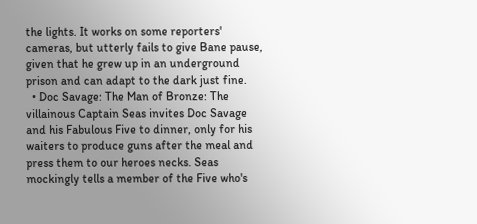the lights. It works on some reporters' cameras, but utterly fails to give Bane pause, given that he grew up in an underground prison and can adapt to the dark just fine.
  • Doc Savage: The Man of Bronze: The villainous Captain Seas invites Doc Savage and his Fabulous Five to dinner, only for his waiters to produce guns after the meal and press them to our heroes necks. Seas mockingly tells a member of the Five who's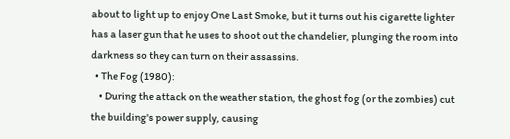about to light up to enjoy One Last Smoke, but it turns out his cigarette lighter has a laser gun that he uses to shoot out the chandelier, plunging the room into darkness so they can turn on their assassins.
  • The Fog (1980):
    • During the attack on the weather station, the ghost fog (or the zombies) cut the building's power supply, causing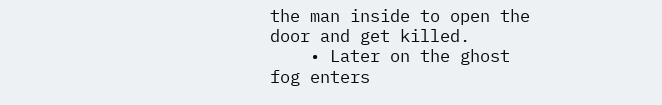the man inside to open the door and get killed.
    • Later on the ghost fog enters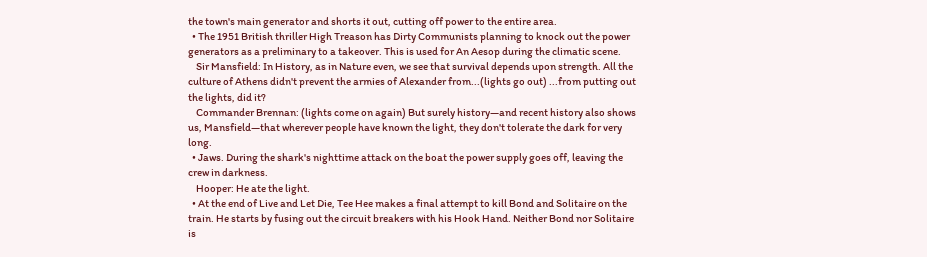the town's main generator and shorts it out, cutting off power to the entire area.
  • The 1951 British thriller High Treason has Dirty Communists planning to knock out the power generators as a preliminary to a takeover. This is used for An Aesop during the climatic scene.
    Sir Mansfield: In History, as in Nature even, we see that survival depends upon strength. All the culture of Athens didn't prevent the armies of Alexander from...(lights go out) ...from putting out the lights, did it?
    Commander Brennan: (lights come on again) But surely history—and recent history also shows us, Mansfield—that wherever people have known the light, they don't tolerate the dark for very long.
  • Jaws. During the shark's nighttime attack on the boat the power supply goes off, leaving the crew in darkness.
    Hooper: He ate the light.
  • At the end of Live and Let Die, Tee Hee makes a final attempt to kill Bond and Solitaire on the train. He starts by fusing out the circuit breakers with his Hook Hand. Neither Bond nor Solitaire is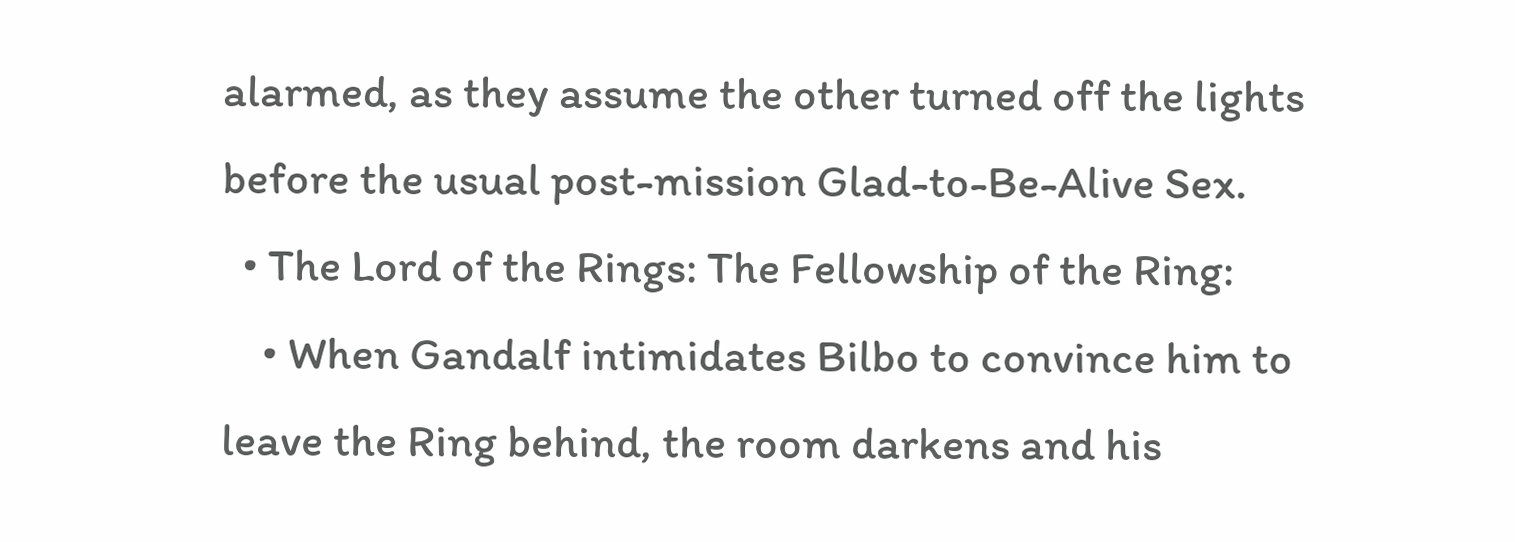alarmed, as they assume the other turned off the lights before the usual post-mission Glad-to-Be-Alive Sex.
  • The Lord of the Rings: The Fellowship of the Ring:
    • When Gandalf intimidates Bilbo to convince him to leave the Ring behind, the room darkens and his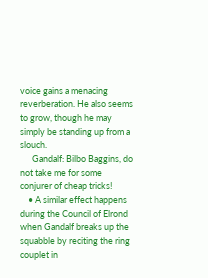voice gains a menacing reverberation. He also seems to grow, though he may simply be standing up from a slouch.
      Gandalf: Bilbo Baggins, do not take me for some conjurer of cheap tricks!
    • A similar effect happens during the Council of Elrond when Gandalf breaks up the squabble by reciting the ring couplet in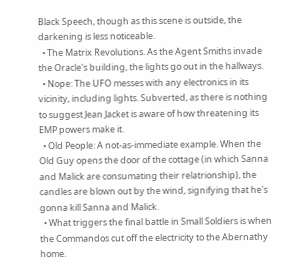Black Speech, though as this scene is outside, the darkening is less noticeable.
  • The Matrix Revolutions. As the Agent Smiths invade the Oracle's building, the lights go out in the hallways.
  • Nope: The UFO messes with any electronics in its vicinity, including lights. Subverted, as there is nothing to suggest Jean Jacket is aware of how threatening its EMP powers make it.
  • Old People: A not-as-immediate example. When the Old Guy opens the door of the cottage (in which Sanna and Malick are consumating their relatrionship), the candles are blown out by the wind, signifying that he's gonna kill Sanna and Malick.
  • What triggers the final battle in Small Soldiers is when the Commandos cut off the electricity to the Abernathy home.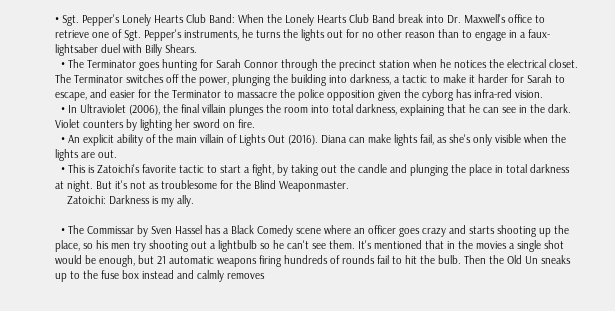• Sgt. Pepper's Lonely Hearts Club Band: When the Lonely Hearts Club Band break into Dr. Maxwell's office to retrieve one of Sgt. Pepper's instruments, he turns the lights out for no other reason than to engage in a faux-lightsaber duel with Billy Shears.
  • The Terminator goes hunting for Sarah Connor through the precinct station when he notices the electrical closet. The Terminator switches off the power, plunging the building into darkness, a tactic to make it harder for Sarah to escape, and easier for the Terminator to massacre the police opposition given the cyborg has infra-red vision.
  • In Ultraviolet (2006), the final villain plunges the room into total darkness, explaining that he can see in the dark. Violet counters by lighting her sword on fire.
  • An explicit ability of the main villain of Lights Out (2016). Diana can make lights fail, as she's only visible when the lights are out.
  • This is Zatoichi's favorite tactic to start a fight, by taking out the candle and plunging the place in total darkness at night. But it's not as troublesome for the Blind Weaponmaster.
    Zatoichi: Darkness is my ally.

  • The Commissar by Sven Hassel has a Black Comedy scene where an officer goes crazy and starts shooting up the place, so his men try shooting out a lightbulb so he can't see them. It's mentioned that in the movies a single shot would be enough, but 21 automatic weapons firing hundreds of rounds fail to hit the bulb. Then the Old Un sneaks up to the fuse box instead and calmly removes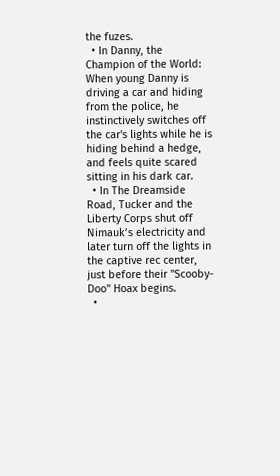the fuzes.
  • In Danny, the Champion of the World: When young Danny is driving a car and hiding from the police, he instinctively switches off the car's lights while he is hiding behind a hedge, and feels quite scared sitting in his dark car.
  • In The Dreamside Road, Tucker and the Liberty Corps shut off Nimauk’s electricity and later turn off the lights in the captive rec center, just before their "Scooby-Doo" Hoax begins.
  •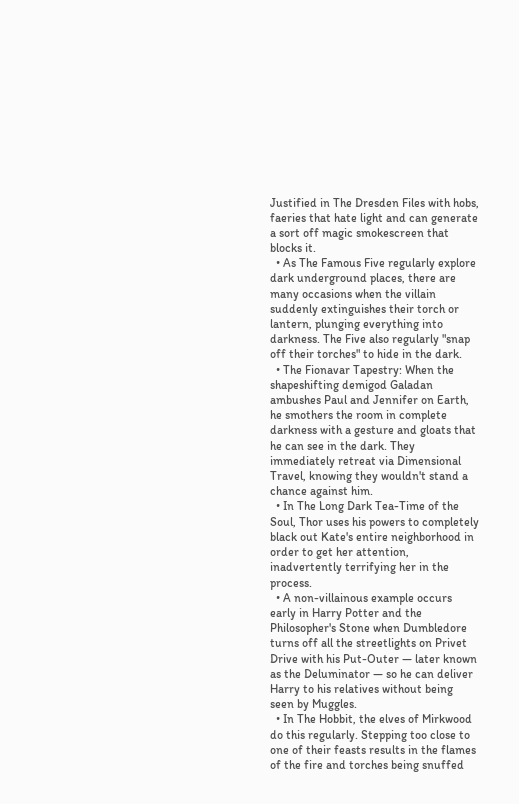Justified in The Dresden Files with hobs, faeries that hate light and can generate a sort off magic smokescreen that blocks it.
  • As The Famous Five regularly explore dark underground places, there are many occasions when the villain suddenly extinguishes their torch or lantern, plunging everything into darkness. The Five also regularly "snap off their torches" to hide in the dark.
  • The Fionavar Tapestry: When the shapeshifting demigod Galadan ambushes Paul and Jennifer on Earth, he smothers the room in complete darkness with a gesture and gloats that he can see in the dark. They immediately retreat via Dimensional Travel, knowing they wouldn't stand a chance against him.
  • In The Long Dark Tea-Time of the Soul, Thor uses his powers to completely black out Kate's entire neighborhood in order to get her attention, inadvertently terrifying her in the process.
  • A non-villainous example occurs early in Harry Potter and the Philosopher's Stone when Dumbledore turns off all the streetlights on Privet Drive with his Put-Outer — later known as the Deluminator — so he can deliver Harry to his relatives without being seen by Muggles.
  • In The Hobbit, the elves of Mirkwood do this regularly. Stepping too close to one of their feasts results in the flames of the fire and torches being snuffed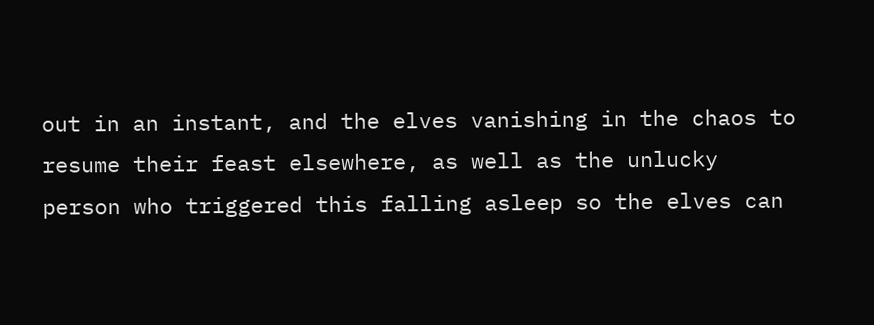out in an instant, and the elves vanishing in the chaos to resume their feast elsewhere, as well as the unlucky person who triggered this falling asleep so the elves can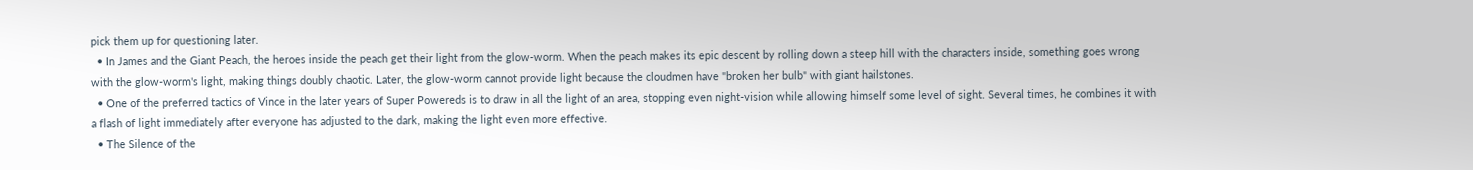pick them up for questioning later.
  • In James and the Giant Peach, the heroes inside the peach get their light from the glow-worm. When the peach makes its epic descent by rolling down a steep hill with the characters inside, something goes wrong with the glow-worm's light, making things doubly chaotic. Later, the glow-worm cannot provide light because the cloudmen have "broken her bulb" with giant hailstones.
  • One of the preferred tactics of Vince in the later years of Super Powereds is to draw in all the light of an area, stopping even night-vision while allowing himself some level of sight. Several times, he combines it with a flash of light immediately after everyone has adjusted to the dark, making the light even more effective.
  • The Silence of the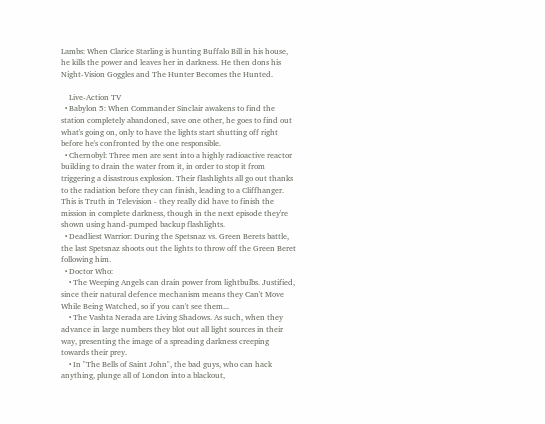Lambs: When Clarice Starling is hunting Buffalo Bill in his house, he kills the power and leaves her in darkness. He then dons his Night-Vision Goggles and The Hunter Becomes the Hunted.

    Live-Action TV
  • Babylon 5: When Commander Sinclair awakens to find the station completely abandoned, save one other, he goes to find out what's going on, only to have the lights start shutting off right before he's confronted by the one responsible.
  • Chernobyl: Three men are sent into a highly radioactive reactor building to drain the water from it, in order to stop it from triggering a disastrous explosion. Their flashlights all go out thanks to the radiation before they can finish, leading to a Cliffhanger. This is Truth in Television - they really did have to finish the mission in complete darkness, though in the next episode they're shown using hand-pumped backup flashlights.
  • Deadliest Warrior: During the Spetsnaz vs. Green Berets battle, the last Spetsnaz shoots out the lights to throw off the Green Beret following him.
  • Doctor Who:
    • The Weeping Angels can drain power from lightbulbs. Justified, since their natural defence mechanism means they Can't Move While Being Watched, so if you can't see them...
    • The Vashta Nerada are Living Shadows. As such, when they advance in large numbers they blot out all light sources in their way, presenting the image of a spreading darkness creeping towards their prey.
    • In "The Bells of Saint John", the bad guys, who can hack anything, plunge all of London into a blackout,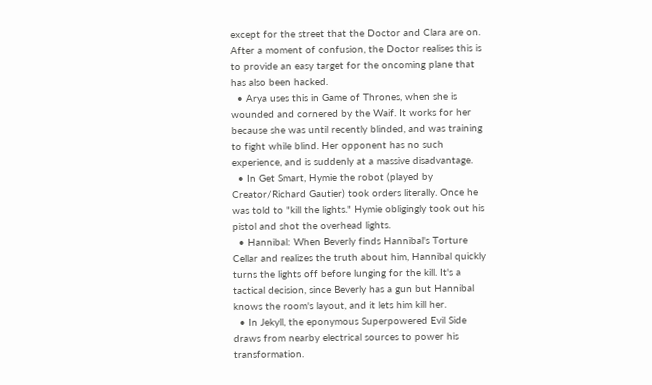except for the street that the Doctor and Clara are on. After a moment of confusion, the Doctor realises this is to provide an easy target for the oncoming plane that has also been hacked.
  • Arya uses this in Game of Thrones, when she is wounded and cornered by the Waif. It works for her because she was until recently blinded, and was training to fight while blind. Her opponent has no such experience, and is suddenly at a massive disadvantage.
  • In Get Smart, Hymie the robot (played by Creator/Richard Gautier) took orders literally. Once he was told to "kill the lights." Hymie obligingly took out his pistol and shot the overhead lights.
  • Hannibal: When Beverly finds Hannibal's Torture Cellar and realizes the truth about him, Hannibal quickly turns the lights off before lunging for the kill. It's a tactical decision, since Beverly has a gun but Hannibal knows the room's layout, and it lets him kill her.
  • In Jekyll, the eponymous Superpowered Evil Side draws from nearby electrical sources to power his transformation.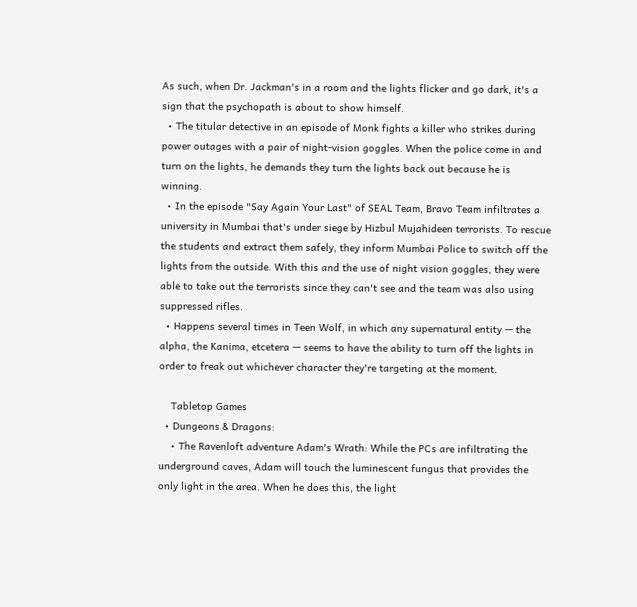As such, when Dr. Jackman's in a room and the lights flicker and go dark, it's a sign that the psychopath is about to show himself.
  • The titular detective in an episode of Monk fights a killer who strikes during power outages with a pair of night-vision goggles. When the police come in and turn on the lights, he demands they turn the lights back out because he is winning.
  • In the episode "Say Again Your Last" of SEAL Team, Bravo Team infiltrates a university in Mumbai that's under siege by Hizbul Mujahideen terrorists. To rescue the students and extract them safely, they inform Mumbai Police to switch off the lights from the outside. With this and the use of night vision goggles, they were able to take out the terrorists since they can't see and the team was also using suppressed rifles.
  • Happens several times in Teen Wolf, in which any supernatural entity — the alpha, the Kanima, etcetera — seems to have the ability to turn off the lights in order to freak out whichever character they're targeting at the moment.

    Tabletop Games
  • Dungeons & Dragons:
    • The Ravenloft adventure Adam's Wrath: While the PCs are infiltrating the underground caves, Adam will touch the luminescent fungus that provides the only light in the area. When he does this, the light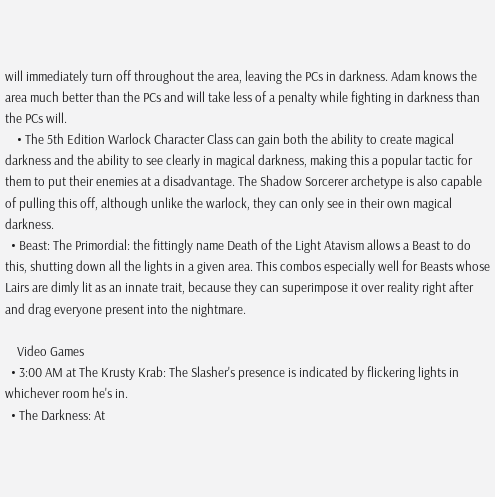will immediately turn off throughout the area, leaving the PCs in darkness. Adam knows the area much better than the PCs and will take less of a penalty while fighting in darkness than the PCs will.
    • The 5th Edition Warlock Character Class can gain both the ability to create magical darkness and the ability to see clearly in magical darkness, making this a popular tactic for them to put their enemies at a disadvantage. The Shadow Sorcerer archetype is also capable of pulling this off, although unlike the warlock, they can only see in their own magical darkness.
  • Beast: The Primordial: the fittingly name Death of the Light Atavism allows a Beast to do this, shutting down all the lights in a given area. This combos especially well for Beasts whose Lairs are dimly lit as an innate trait, because they can superimpose it over reality right after and drag everyone present into the nightmare.

    Video Games
  • 3:00 AM at The Krusty Krab: The Slasher's presence is indicated by flickering lights in whichever room he's in.
  • The Darkness: At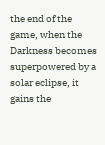the end of the game, when the Darkness becomes superpowered by a solar eclipse, it gains the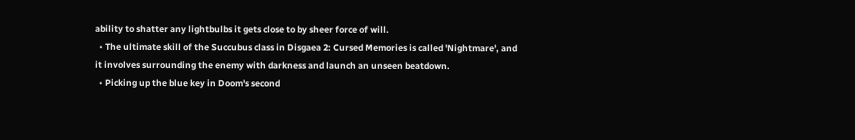ability to shatter any lightbulbs it gets close to by sheer force of will.
  • The ultimate skill of the Succubus class in Disgaea 2: Cursed Memories is called 'Nightmare', and it involves surrounding the enemy with darkness and launch an unseen beatdown.
  • Picking up the blue key in Doom's second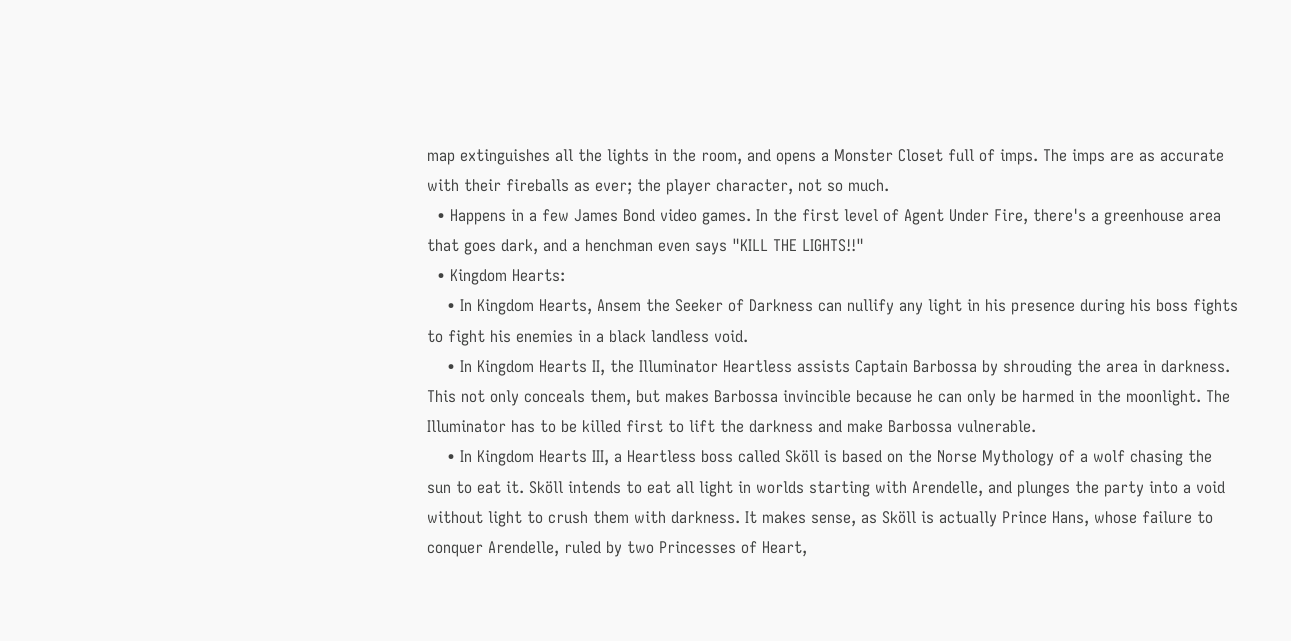map extinguishes all the lights in the room, and opens a Monster Closet full of imps. The imps are as accurate with their fireballs as ever; the player character, not so much.
  • Happens in a few James Bond video games. In the first level of Agent Under Fire, there's a greenhouse area that goes dark, and a henchman even says "KILL THE LIGHTS!!"
  • Kingdom Hearts:
    • In Kingdom Hearts, Ansem the Seeker of Darkness can nullify any light in his presence during his boss fights to fight his enemies in a black landless void.
    • In Kingdom Hearts II, the Illuminator Heartless assists Captain Barbossa by shrouding the area in darkness. This not only conceals them, but makes Barbossa invincible because he can only be harmed in the moonlight. The Illuminator has to be killed first to lift the darkness and make Barbossa vulnerable.
    • In Kingdom Hearts III, a Heartless boss called Sköll is based on the Norse Mythology of a wolf chasing the sun to eat it. Sköll intends to eat all light in worlds starting with Arendelle, and plunges the party into a void without light to crush them with darkness. It makes sense, as Sköll is actually Prince Hans, whose failure to conquer Arendelle, ruled by two Princesses of Heart,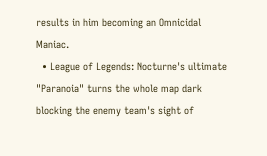results in him becoming an Omnicidal Maniac.
  • League of Legends: Nocturne's ultimate "Paranoia" turns the whole map dark blocking the enemy team's sight of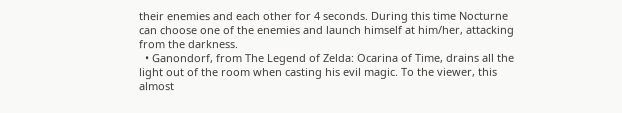their enemies and each other for 4 seconds. During this time Nocturne can choose one of the enemies and launch himself at him/her, attacking from the darkness.
  • Ganondorf, from The Legend of Zelda: Ocarina of Time, drains all the light out of the room when casting his evil magic. To the viewer, this almost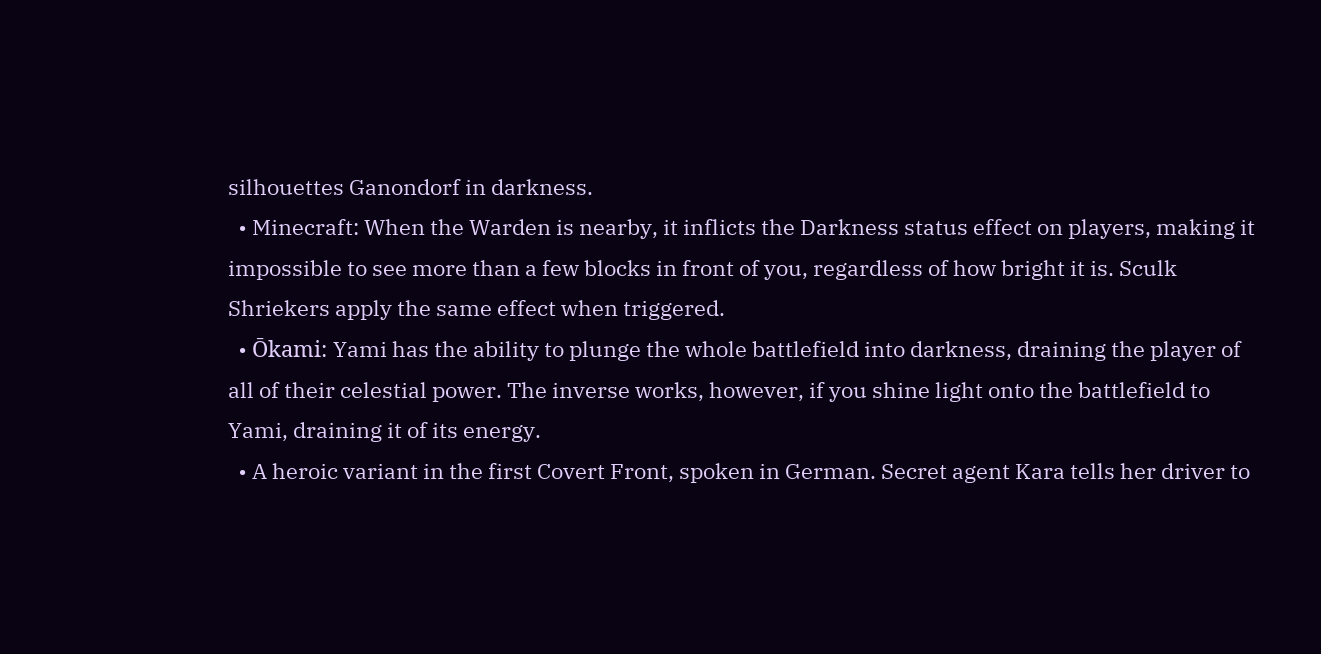silhouettes Ganondorf in darkness.
  • Minecraft: When the Warden is nearby, it inflicts the Darkness status effect on players, making it impossible to see more than a few blocks in front of you, regardless of how bright it is. Sculk Shriekers apply the same effect when triggered.
  • Ōkami: Yami has the ability to plunge the whole battlefield into darkness, draining the player of all of their celestial power. The inverse works, however, if you shine light onto the battlefield to Yami, draining it of its energy.
  • A heroic variant in the first Covert Front, spoken in German. Secret agent Kara tells her driver to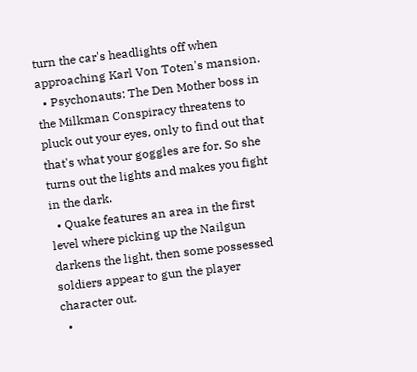turn the car's headlights off when approaching Karl Von Toten's mansion.
  • Psychonauts: The Den Mother boss in the Milkman Conspiracy threatens to pluck out your eyes, only to find out that that's what your goggles are for. So she turns out the lights and makes you fight in the dark.
  • Quake features an area in the first level where picking up the Nailgun darkens the light, then some possessed soldiers appear to gun the player character out.
  •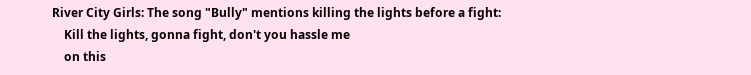River City Girls: The song "Bully" mentions killing the lights before a fight:
    Kill the lights, gonna fight, don't you hassle me
    on this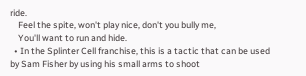ride.
    Feel the spite, won't play nice, don't you bully me,
    You'll want to run and hide.
  • In the Splinter Cell franchise, this is a tactic that can be used by Sam Fisher by using his small arms to shoot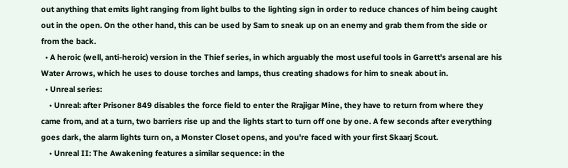out anything that emits light ranging from light bulbs to the lighting sign in order to reduce chances of him being caught out in the open. On the other hand, this can be used by Sam to sneak up on an enemy and grab them from the side or from the back.
  • A heroic (well, anti-heroic) version in the Thief series, in which arguably the most useful tools in Garrett's arsenal are his Water Arrows, which he uses to douse torches and lamps, thus creating shadows for him to sneak about in.
  • Unreal series:
    • Unreal: after Prisoner 849 disables the force field to enter the Rrajigar Mine, they have to return from where they came from, and at a turn, two barriers rise up and the lights start to turn off one by one. A few seconds after everything goes dark, the alarm lights turn on, a Monster Closet opens, and you're faced with your first Skaarj Scout.
    • Unreal II: The Awakening features a similar sequence: in the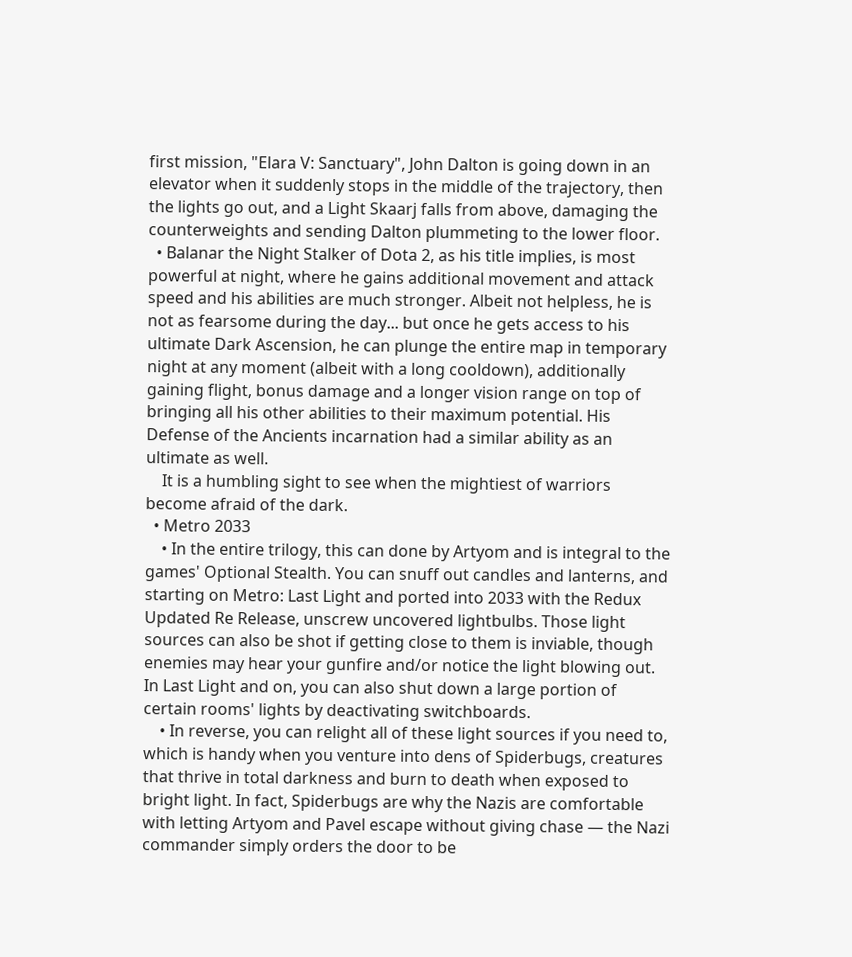first mission, "Elara V: Sanctuary", John Dalton is going down in an elevator when it suddenly stops in the middle of the trajectory, then the lights go out, and a Light Skaarj falls from above, damaging the counterweights and sending Dalton plummeting to the lower floor.
  • Balanar the Night Stalker of Dota 2, as his title implies, is most powerful at night, where he gains additional movement and attack speed and his abilities are much stronger. Albeit not helpless, he is not as fearsome during the day... but once he gets access to his ultimate Dark Ascension, he can plunge the entire map in temporary night at any moment (albeit with a long cooldown), additionally gaining flight, bonus damage and a longer vision range on top of bringing all his other abilities to their maximum potential. His Defense of the Ancients incarnation had a similar ability as an ultimate as well.
    It is a humbling sight to see when the mightiest of warriors become afraid of the dark.
  • Metro 2033
    • In the entire trilogy, this can done by Artyom and is integral to the games' Optional Stealth. You can snuff out candles and lanterns, and starting on Metro: Last Light and ported into 2033 with the Redux Updated Re Release, unscrew uncovered lightbulbs. Those light sources can also be shot if getting close to them is inviable, though enemies may hear your gunfire and/or notice the light blowing out. In Last Light and on, you can also shut down a large portion of certain rooms' lights by deactivating switchboards.
    • In reverse, you can relight all of these light sources if you need to, which is handy when you venture into dens of Spiderbugs, creatures that thrive in total darkness and burn to death when exposed to bright light. In fact, Spiderbugs are why the Nazis are comfortable with letting Artyom and Pavel escape without giving chase — the Nazi commander simply orders the door to be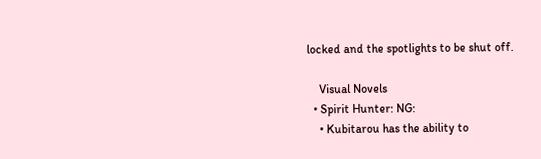locked and the spotlights to be shut off.

    Visual Novels
  • Spirit Hunter: NG:
    • Kubitarou has the ability to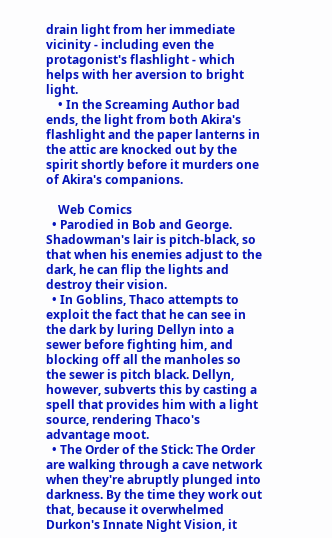drain light from her immediate vicinity - including even the protagonist's flashlight - which helps with her aversion to bright light.
    • In the Screaming Author bad ends, the light from both Akira's flashlight and the paper lanterns in the attic are knocked out by the spirit shortly before it murders one of Akira's companions.

    Web Comics
  • Parodied in Bob and George. Shadowman's lair is pitch-black, so that when his enemies adjust to the dark, he can flip the lights and destroy their vision.
  • In Goblins, Thaco attempts to exploit the fact that he can see in the dark by luring Dellyn into a sewer before fighting him, and blocking off all the manholes so the sewer is pitch black. Dellyn, however, subverts this by casting a spell that provides him with a light source, rendering Thaco's advantage moot.
  • The Order of the Stick: The Order are walking through a cave network when they're abruptly plunged into darkness. By the time they work out that, because it overwhelmed Durkon's Innate Night Vision, it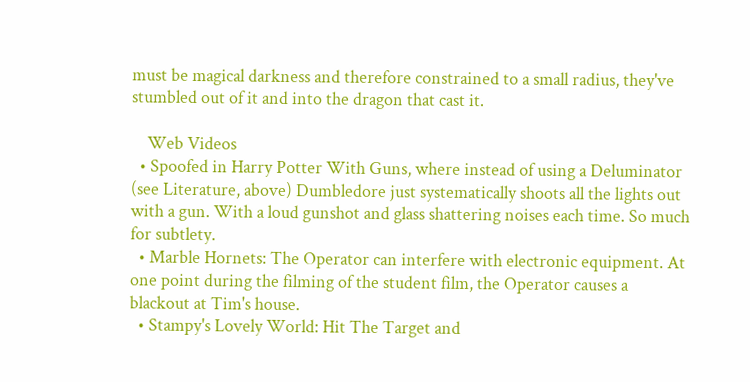must be magical darkness and therefore constrained to a small radius, they've stumbled out of it and into the dragon that cast it.

    Web Videos
  • Spoofed in Harry Potter With Guns, where instead of using a Deluminator (see Literature, above) Dumbledore just systematically shoots all the lights out with a gun. With a loud gunshot and glass shattering noises each time. So much for subtlety.
  • Marble Hornets: The Operator can interfere with electronic equipment. At one point during the filming of the student film, the Operator causes a blackout at Tim's house.
  • Stampy's Lovely World: Hit The Target and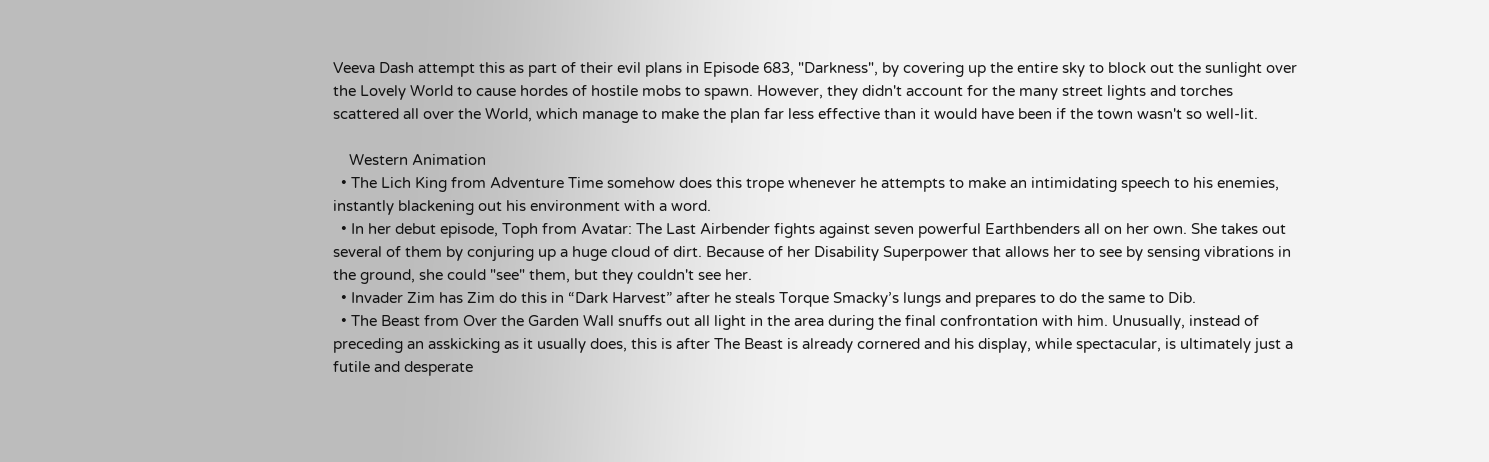Veeva Dash attempt this as part of their evil plans in Episode 683, "Darkness", by covering up the entire sky to block out the sunlight over the Lovely World to cause hordes of hostile mobs to spawn. However, they didn't account for the many street lights and torches scattered all over the World, which manage to make the plan far less effective than it would have been if the town wasn't so well-lit.

    Western Animation
  • The Lich King from Adventure Time somehow does this trope whenever he attempts to make an intimidating speech to his enemies, instantly blackening out his environment with a word.
  • In her debut episode, Toph from Avatar: The Last Airbender fights against seven powerful Earthbenders all on her own. She takes out several of them by conjuring up a huge cloud of dirt. Because of her Disability Superpower that allows her to see by sensing vibrations in the ground, she could "see" them, but they couldn't see her.
  • Invader Zim has Zim do this in “Dark Harvest” after he steals Torque Smacky’s lungs and prepares to do the same to Dib.
  • The Beast from Over the Garden Wall snuffs out all light in the area during the final confrontation with him. Unusually, instead of preceding an asskicking as it usually does, this is after The Beast is already cornered and his display, while spectacular, is ultimately just a futile and desperate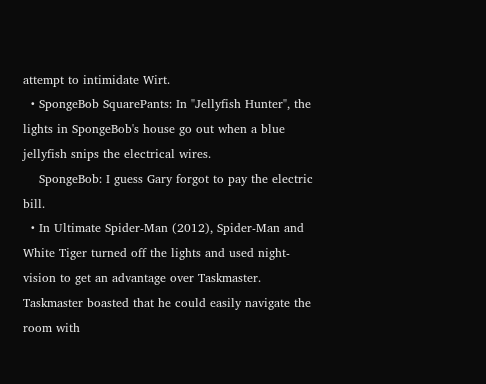attempt to intimidate Wirt.
  • SpongeBob SquarePants: In "Jellyfish Hunter", the lights in SpongeBob's house go out when a blue jellyfish snips the electrical wires.
    SpongeBob: I guess Gary forgot to pay the electric bill.
  • In Ultimate Spider-Man (2012), Spider-Man and White Tiger turned off the lights and used night-vision to get an advantage over Taskmaster. Taskmaster boasted that he could easily navigate the room with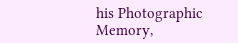his Photographic Memory,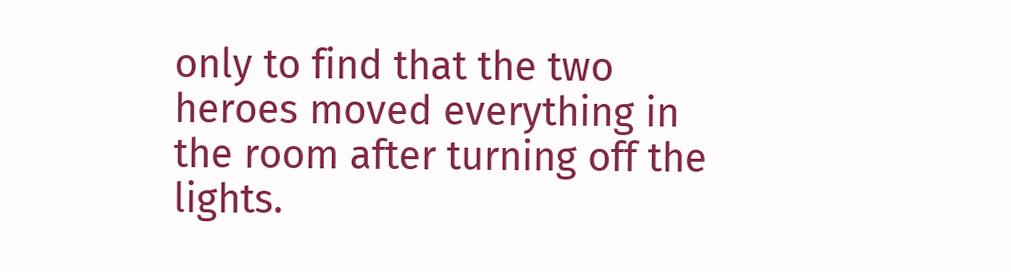only to find that the two heroes moved everything in the room after turning off the lights.